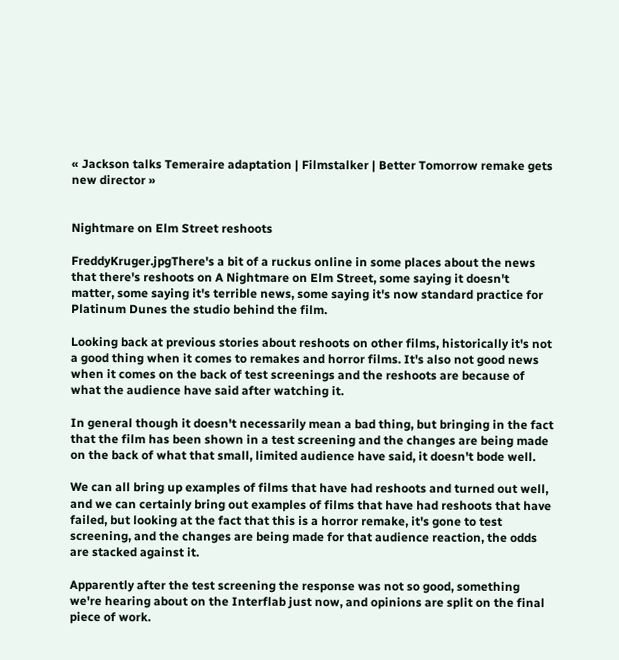« Jackson talks Temeraire adaptation | Filmstalker | Better Tomorrow remake gets new director »


Nightmare on Elm Street reshoots

FreddyKruger.jpgThere's a bit of a ruckus online in some places about the news that there's reshoots on A Nightmare on Elm Street, some saying it doesn't matter, some saying it's terrible news, some saying it's now standard practice for Platinum Dunes the studio behind the film.

Looking back at previous stories about reshoots on other films, historically it's not a good thing when it comes to remakes and horror films. It's also not good news when it comes on the back of test screenings and the reshoots are because of what the audience have said after watching it.

In general though it doesn't necessarily mean a bad thing, but bringing in the fact that the film has been shown in a test screening and the changes are being made on the back of what that small, limited audience have said, it doesn't bode well.

We can all bring up examples of films that have had reshoots and turned out well, and we can certainly bring out examples of films that have had reshoots that have failed, but looking at the fact that this is a horror remake, it's gone to test screening, and the changes are being made for that audience reaction, the odds are stacked against it.

Apparently after the test screening the response was not so good, something we're hearing about on the Interflab just now, and opinions are split on the final piece of work.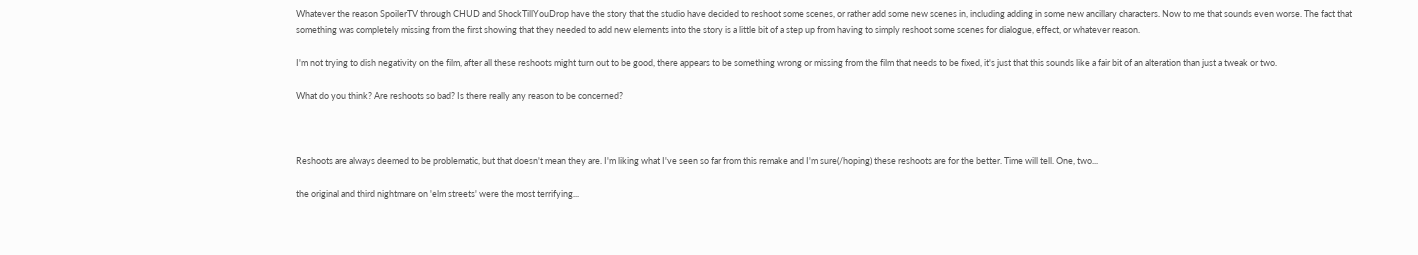Whatever the reason SpoilerTV through CHUD and ShockTillYouDrop have the story that the studio have decided to reshoot some scenes, or rather add some new scenes in, including adding in some new ancillary characters. Now to me that sounds even worse. The fact that something was completely missing from the first showing that they needed to add new elements into the story is a little bit of a step up from having to simply reshoot some scenes for dialogue, effect, or whatever reason.

I'm not trying to dish negativity on the film, after all these reshoots might turn out to be good, there appears to be something wrong or missing from the film that needs to be fixed, it's just that this sounds like a fair bit of an alteration than just a tweak or two.

What do you think? Are reshoots so bad? Is there really any reason to be concerned?



Reshoots are always deemed to be problematic, but that doesn't mean they are. I'm liking what I've seen so far from this remake and I'm sure(/hoping) these reshoots are for the better. Time will tell. One, two...

the original and third nightmare on 'elm streets' were the most terrifying...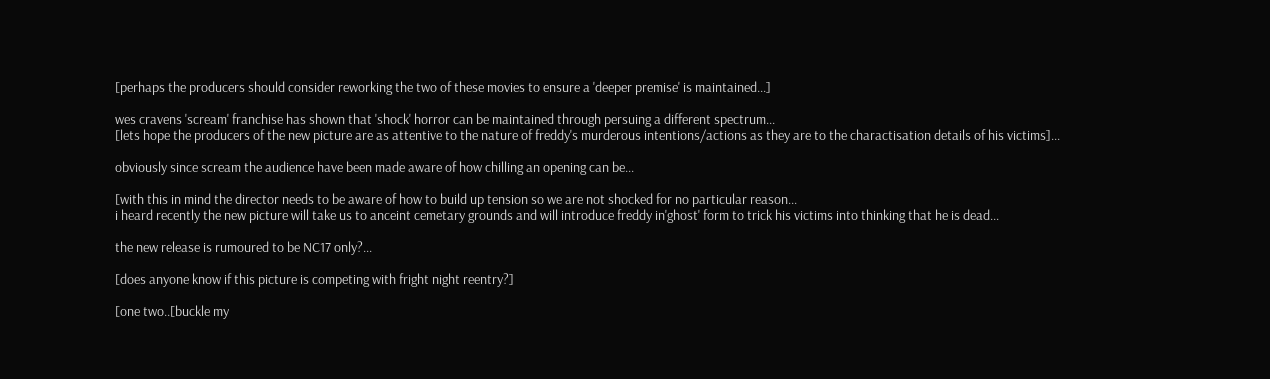[perhaps the producers should consider reworking the two of these movies to ensure a 'deeper premise' is maintained...]

wes cravens 'scream' franchise has shown that 'shock' horror can be maintained through persuing a different spectrum...
[lets hope the producers of the new picture are as attentive to the nature of freddy's murderous intentions/actions as they are to the charactisation details of his victims]...

obviously since scream the audience have been made aware of how chilling an opening can be...

[with this in mind the director needs to be aware of how to build up tension so we are not shocked for no particular reason...
i heard recently the new picture will take us to anceint cemetary grounds and will introduce freddy in'ghost' form to trick his victims into thinking that he is dead...

the new release is rumoured to be NC17 only?...

[does anyone know if this picture is competing with fright night reentry?]

[one two..[buckle my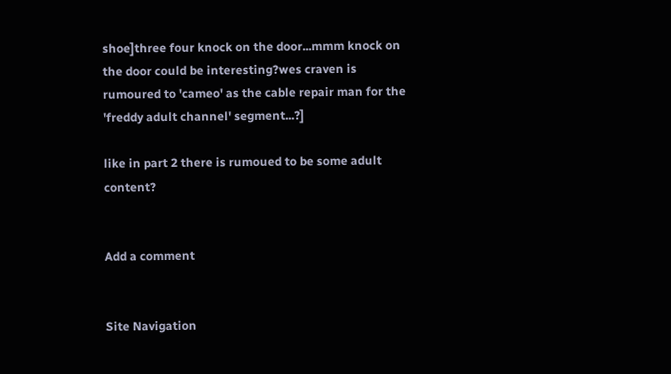shoe]three four knock on the door...mmm knock on the door could be interesting?wes craven is rumoured to 'cameo' as the cable repair man for the 'freddy adult channel' segment...?]

like in part 2 there is rumoued to be some adult content?


Add a comment


Site Navigation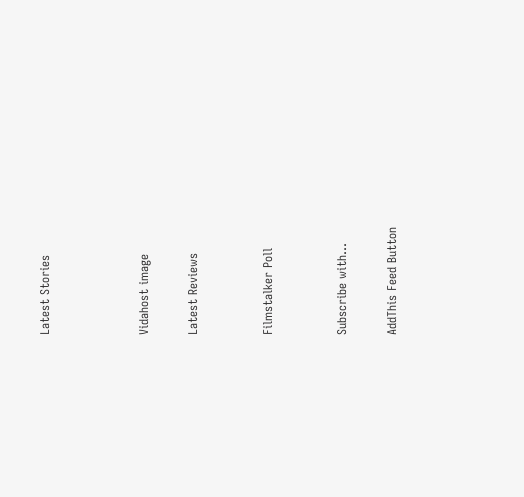Latest Stories



Vidahost image

Latest Reviews


Filmstalker Poll


Subscribe with...

AddThis Feed Button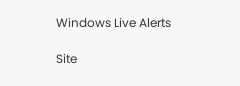Windows Live Alerts

Site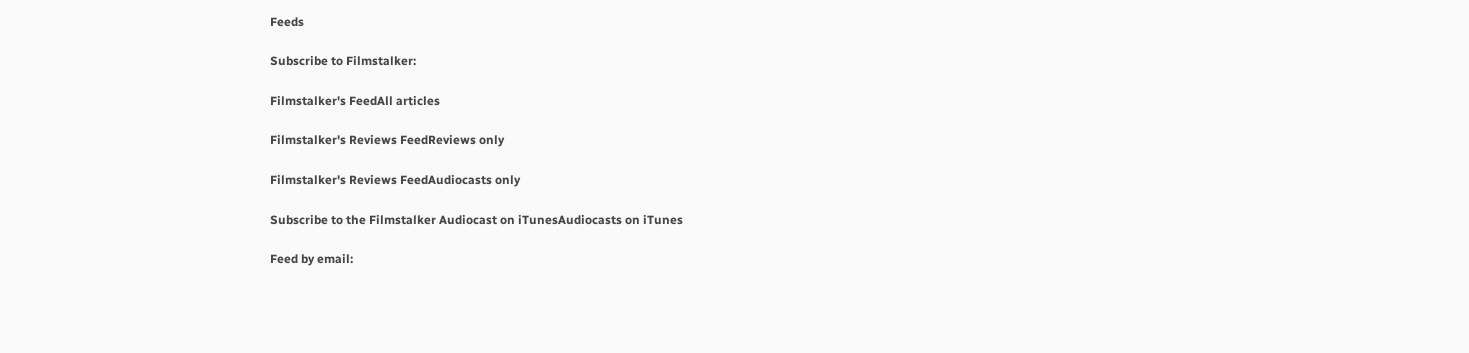Feeds

Subscribe to Filmstalker:

Filmstalker's FeedAll articles

Filmstalker's Reviews FeedReviews only

Filmstalker's Reviews FeedAudiocasts only

Subscribe to the Filmstalker Audiocast on iTunesAudiocasts on iTunes

Feed by email: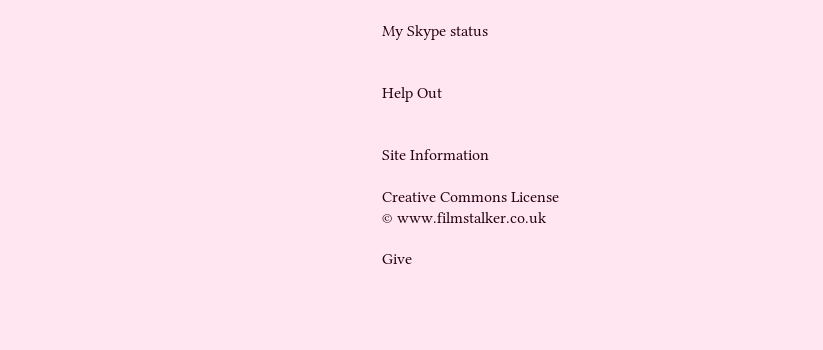My Skype status


Help Out


Site Information

Creative Commons License
© www.filmstalker.co.uk

Give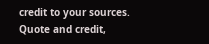credit to your sources. Quote and credit,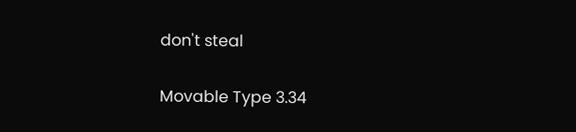don't steal

Movable Type 3.34